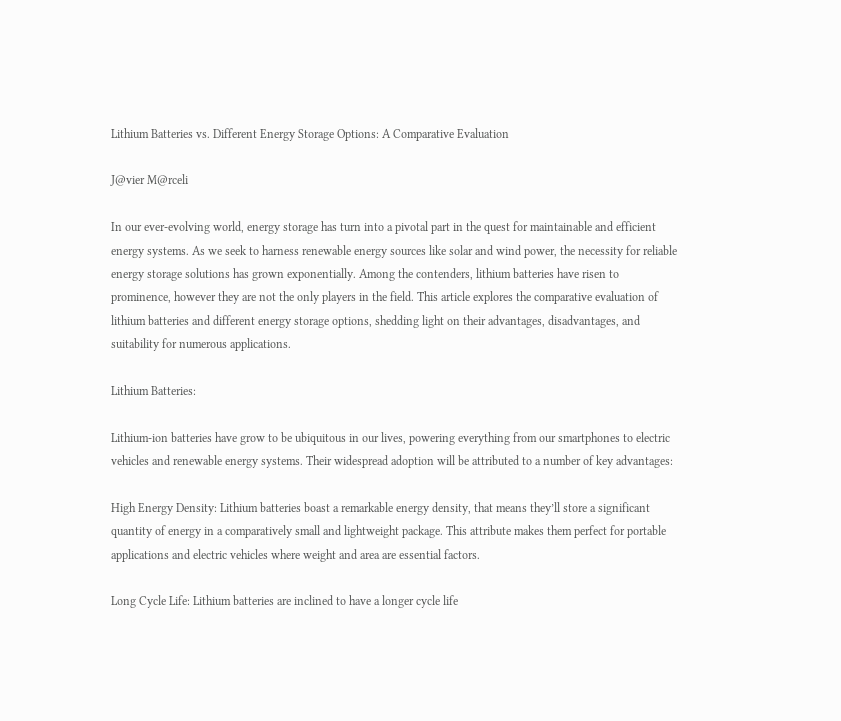Lithium Batteries vs. Different Energy Storage Options: A Comparative Evaluation

J@vier M@rceli

In our ever-evolving world, energy storage has turn into a pivotal part in the quest for maintainable and efficient energy systems. As we seek to harness renewable energy sources like solar and wind power, the necessity for reliable energy storage solutions has grown exponentially. Among the contenders, lithium batteries have risen to prominence, however they are not the only players in the field. This article explores the comparative evaluation of lithium batteries and different energy storage options, shedding light on their advantages, disadvantages, and suitability for numerous applications.

Lithium Batteries:

Lithium-ion batteries have grow to be ubiquitous in our lives, powering everything from our smartphones to electric vehicles and renewable energy systems. Their widespread adoption will be attributed to a number of key advantages:

High Energy Density: Lithium batteries boast a remarkable energy density, that means they’ll store a significant quantity of energy in a comparatively small and lightweight package. This attribute makes them perfect for portable applications and electric vehicles where weight and area are essential factors.

Long Cycle Life: Lithium batteries are inclined to have a longer cycle life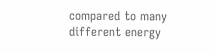compared to many different energy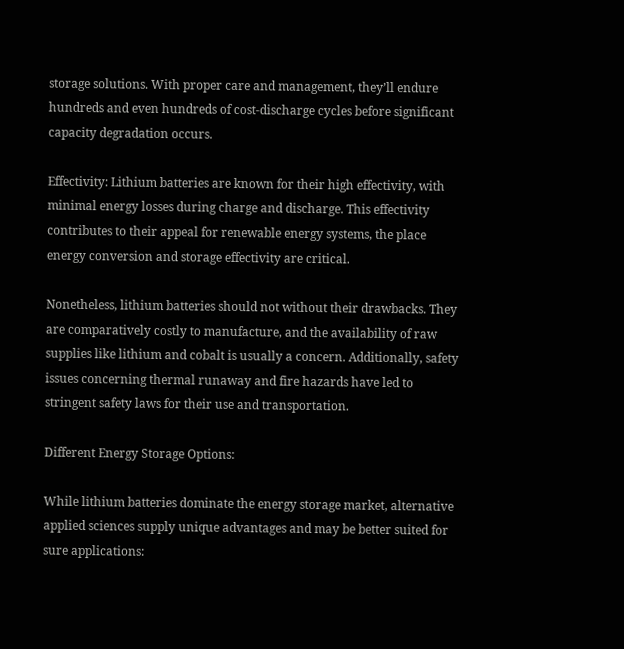storage solutions. With proper care and management, they’ll endure hundreds and even hundreds of cost-discharge cycles before significant capacity degradation occurs.

Effectivity: Lithium batteries are known for their high effectivity, with minimal energy losses during charge and discharge. This effectivity contributes to their appeal for renewable energy systems, the place energy conversion and storage effectivity are critical.

Nonetheless, lithium batteries should not without their drawbacks. They are comparatively costly to manufacture, and the availability of raw supplies like lithium and cobalt is usually a concern. Additionally, safety issues concerning thermal runaway and fire hazards have led to stringent safety laws for their use and transportation.

Different Energy Storage Options:

While lithium batteries dominate the energy storage market, alternative applied sciences supply unique advantages and may be better suited for sure applications: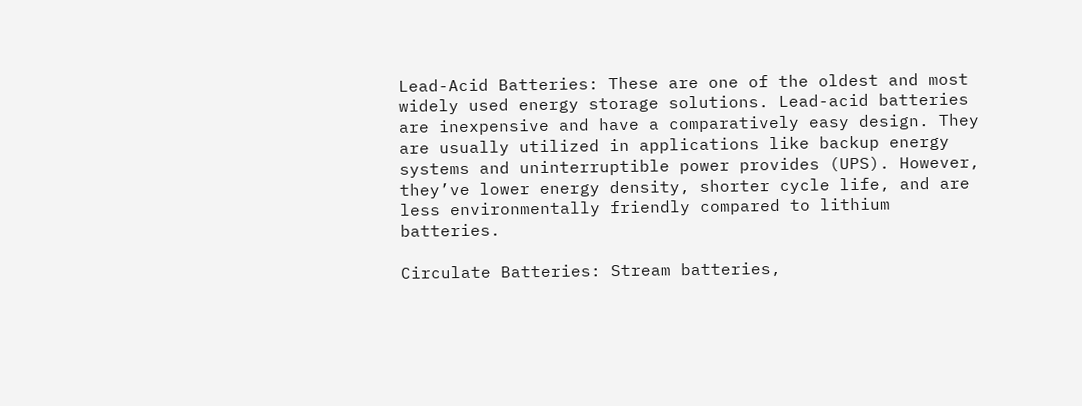Lead-Acid Batteries: These are one of the oldest and most widely used energy storage solutions. Lead-acid batteries are inexpensive and have a comparatively easy design. They are usually utilized in applications like backup energy systems and uninterruptible power provides (UPS). However, they’ve lower energy density, shorter cycle life, and are less environmentally friendly compared to lithium batteries.

Circulate Batteries: Stream batteries,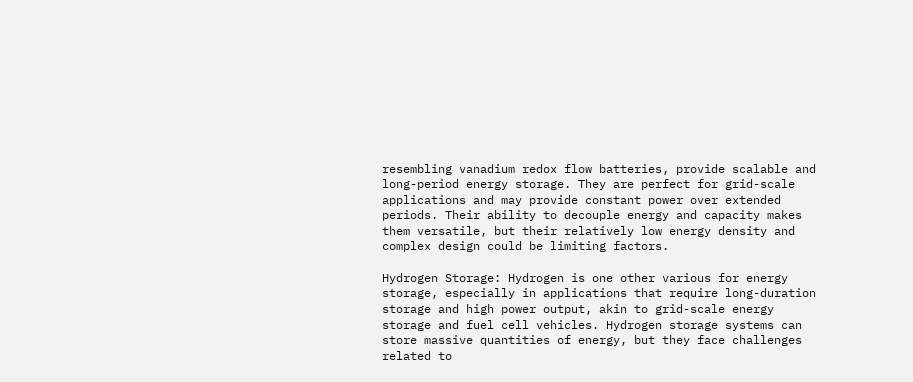resembling vanadium redox flow batteries, provide scalable and long-period energy storage. They are perfect for grid-scale applications and may provide constant power over extended periods. Their ability to decouple energy and capacity makes them versatile, but their relatively low energy density and complex design could be limiting factors.

Hydrogen Storage: Hydrogen is one other various for energy storage, especially in applications that require long-duration storage and high power output, akin to grid-scale energy storage and fuel cell vehicles. Hydrogen storage systems can store massive quantities of energy, but they face challenges related to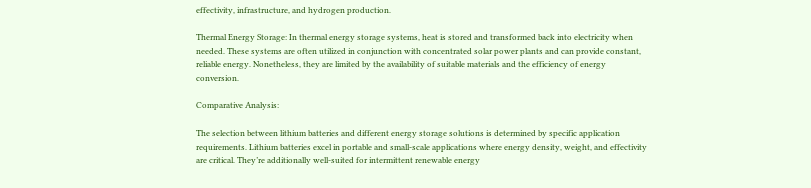effectivity, infrastructure, and hydrogen production.

Thermal Energy Storage: In thermal energy storage systems, heat is stored and transformed back into electricity when needed. These systems are often utilized in conjunction with concentrated solar power plants and can provide constant, reliable energy. Nonetheless, they are limited by the availability of suitable materials and the efficiency of energy conversion.

Comparative Analysis:

The selection between lithium batteries and different energy storage solutions is determined by specific application requirements. Lithium batteries excel in portable and small-scale applications where energy density, weight, and effectivity are critical. They’re additionally well-suited for intermittent renewable energy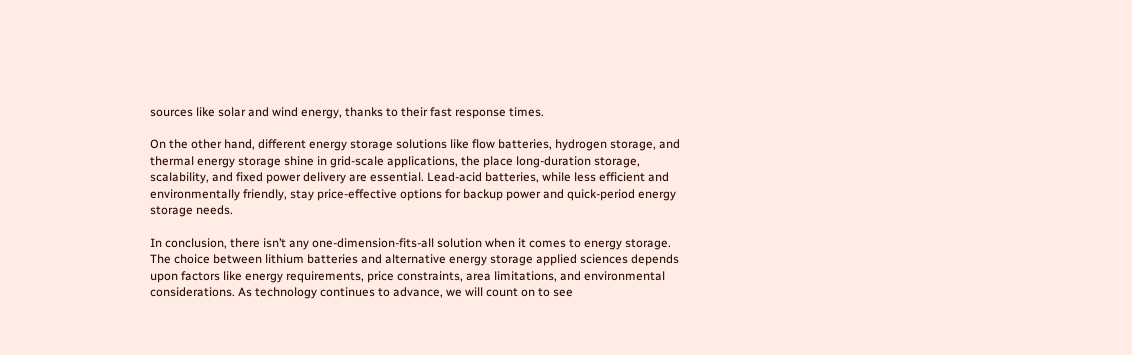sources like solar and wind energy, thanks to their fast response times.

On the other hand, different energy storage solutions like flow batteries, hydrogen storage, and thermal energy storage shine in grid-scale applications, the place long-duration storage, scalability, and fixed power delivery are essential. Lead-acid batteries, while less efficient and environmentally friendly, stay price-effective options for backup power and quick-period energy storage needs.

In conclusion, there isn’t any one-dimension-fits-all solution when it comes to energy storage. The choice between lithium batteries and alternative energy storage applied sciences depends upon factors like energy requirements, price constraints, area limitations, and environmental considerations. As technology continues to advance, we will count on to see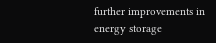further improvements in energy storage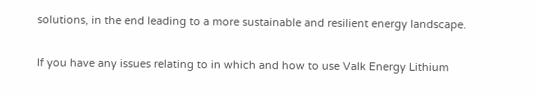solutions, in the end leading to a more sustainable and resilient energy landscape.

If you have any issues relating to in which and how to use Valk Energy Lithium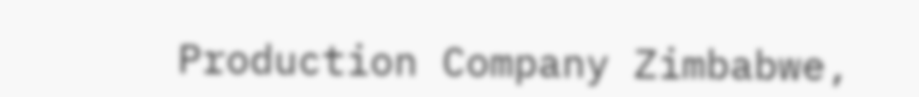Production Company Zimbabwe,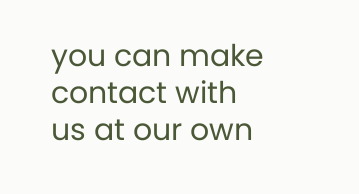you can make contact with us at our own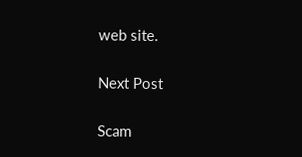web site.

Next Post

Scam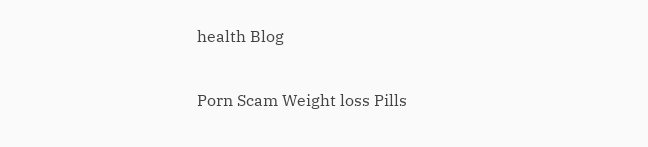health Blog

Porn Scam Weight loss Pills